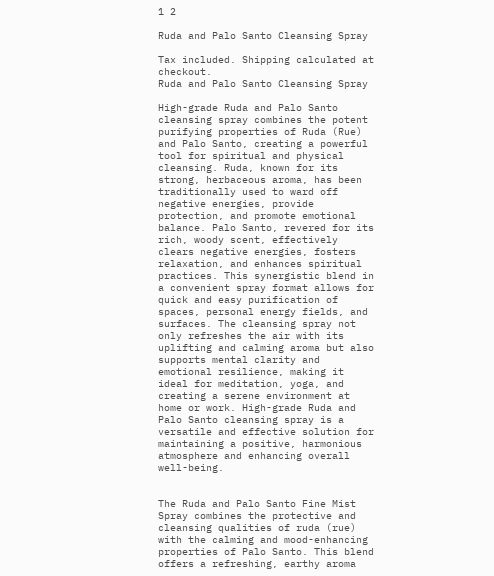1 2

Ruda and Palo Santo Cleansing Spray

Tax included. Shipping calculated at checkout.
Ruda and Palo Santo Cleansing Spray

High-grade Ruda and Palo Santo cleansing spray combines the potent purifying properties of Ruda (Rue) and Palo Santo, creating a powerful tool for spiritual and physical cleansing. Ruda, known for its strong, herbaceous aroma, has been traditionally used to ward off negative energies, provide protection, and promote emotional balance. Palo Santo, revered for its rich, woody scent, effectively clears negative energies, fosters relaxation, and enhances spiritual practices. This synergistic blend in a convenient spray format allows for quick and easy purification of spaces, personal energy fields, and surfaces. The cleansing spray not only refreshes the air with its uplifting and calming aroma but also supports mental clarity and emotional resilience, making it ideal for meditation, yoga, and creating a serene environment at home or work. High-grade Ruda and Palo Santo cleansing spray is a versatile and effective solution for maintaining a positive, harmonious atmosphere and enhancing overall well-being.


The Ruda and Palo Santo Fine Mist Spray combines the protective and cleansing qualities of ruda (rue) with the calming and mood-enhancing properties of Palo Santo. This blend offers a refreshing, earthy aroma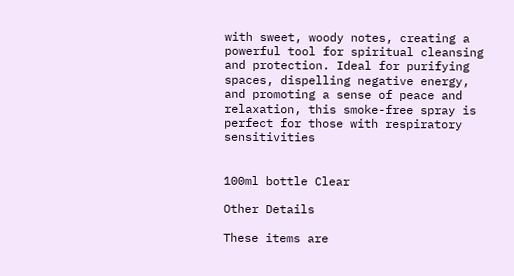with sweet, woody notes, creating a powerful tool for spiritual cleansing and protection. Ideal for purifying spaces, dispelling negative energy, and promoting a sense of peace and relaxation, this smoke-free spray is perfect for those with respiratory sensitivities


100ml bottle Clear

Other Details

These items are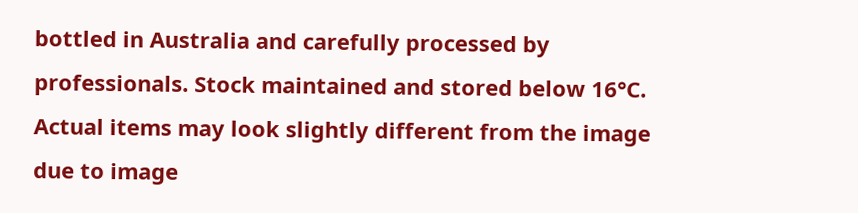bottled in Australia and carefully processed by professionals. Stock maintained and stored below 16°C. Actual items may look slightly different from the image due to image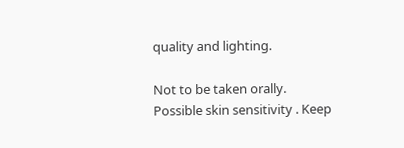quality and lighting.

Not to be taken orally. Possible skin sensitivity . Keep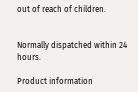out of reach of children.


Normally dispatched within 24 hours.

Product information